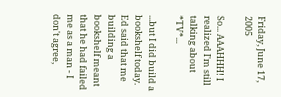Friday, June 17, 2005

So... AAAHHH! I realized I'm still talking about *TV*...

...but I did build a bookshelf today. Ed said that me building a bookshelf meant that he had failed me as a man - I don't agree,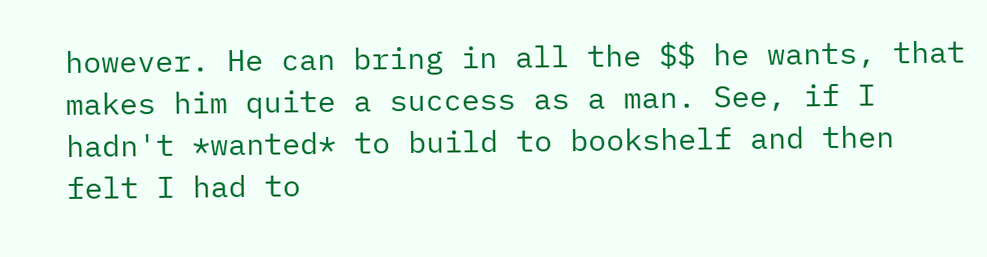however. He can bring in all the $$ he wants, that makes him quite a success as a man. See, if I hadn't *wanted* to build to bookshelf and then felt I had to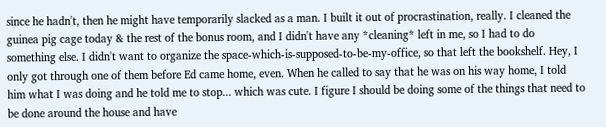since he hadn't, then he might have temporarily slacked as a man. I built it out of procrastination, really. I cleaned the guinea pig cage today & the rest of the bonus room, and I didn't have any *cleaning* left in me, so I had to do something else. I didn't want to organize the space-which-is-supposed-to-be-my-office, so that left the bookshelf. Hey, I only got through one of them before Ed came home, even. When he called to say that he was on his way home, I told him what I was doing and he told me to stop... which was cute. I figure I should be doing some of the things that need to be done around the house and have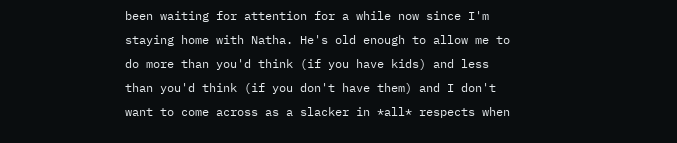been waiting for attention for a while now since I'm staying home with Natha. He's old enough to allow me to do more than you'd think (if you have kids) and less than you'd think (if you don't have them) and I don't want to come across as a slacker in *all* respects when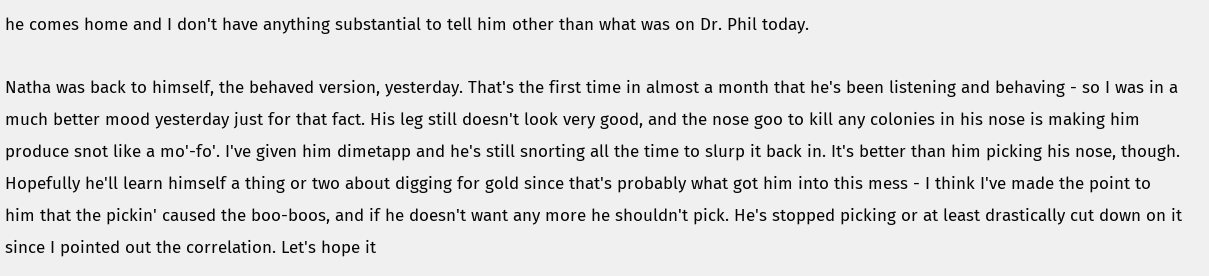he comes home and I don't have anything substantial to tell him other than what was on Dr. Phil today.

Natha was back to himself, the behaved version, yesterday. That's the first time in almost a month that he's been listening and behaving - so I was in a much better mood yesterday just for that fact. His leg still doesn't look very good, and the nose goo to kill any colonies in his nose is making him produce snot like a mo'-fo'. I've given him dimetapp and he's still snorting all the time to slurp it back in. It's better than him picking his nose, though. Hopefully he'll learn himself a thing or two about digging for gold since that's probably what got him into this mess - I think I've made the point to him that the pickin' caused the boo-boos, and if he doesn't want any more he shouldn't pick. He's stopped picking or at least drastically cut down on it since I pointed out the correlation. Let's hope it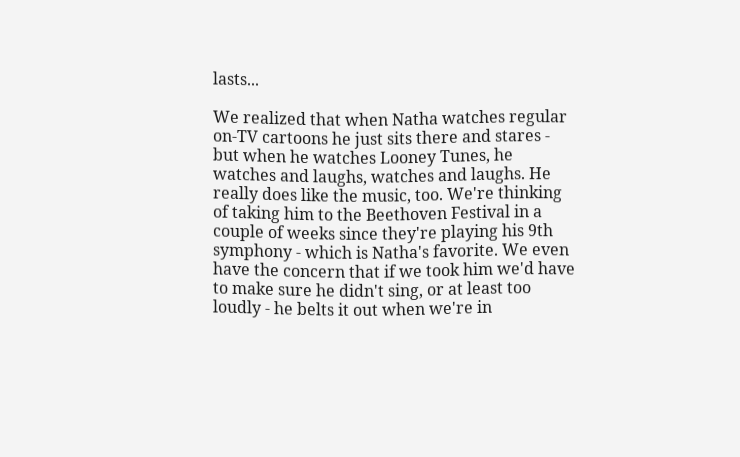lasts...

We realized that when Natha watches regular on-TV cartoons he just sits there and stares - but when he watches Looney Tunes, he watches and laughs, watches and laughs. He really does like the music, too. We're thinking of taking him to the Beethoven Festival in a couple of weeks since they're playing his 9th symphony - which is Natha's favorite. We even have the concern that if we took him we'd have to make sure he didn't sing, or at least too loudly - he belts it out when we're in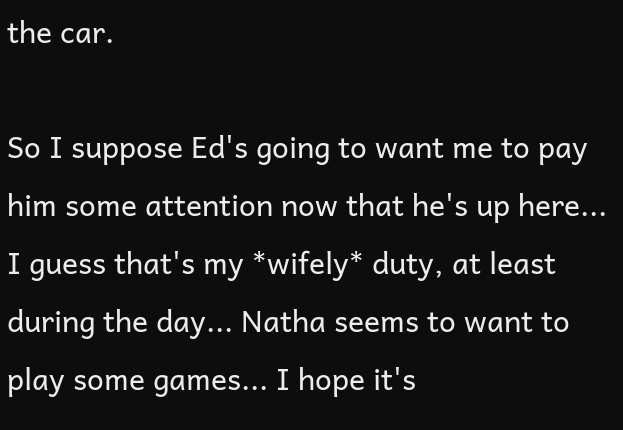the car.

So I suppose Ed's going to want me to pay him some attention now that he's up here... I guess that's my *wifely* duty, at least during the day... Natha seems to want to play some games... I hope it's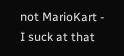not MarioKart - I suck at that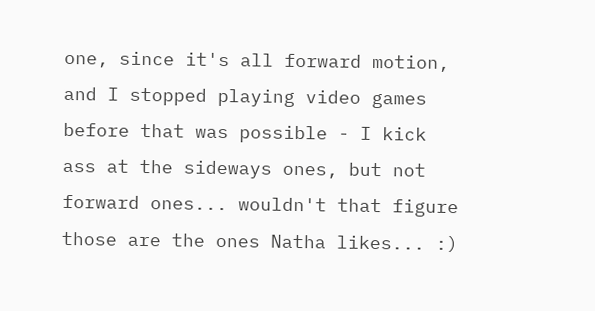one, since it's all forward motion, and I stopped playing video games before that was possible - I kick ass at the sideways ones, but not forward ones... wouldn't that figure those are the ones Natha likes... :)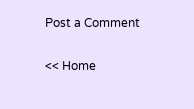Post a Comment

<< Home